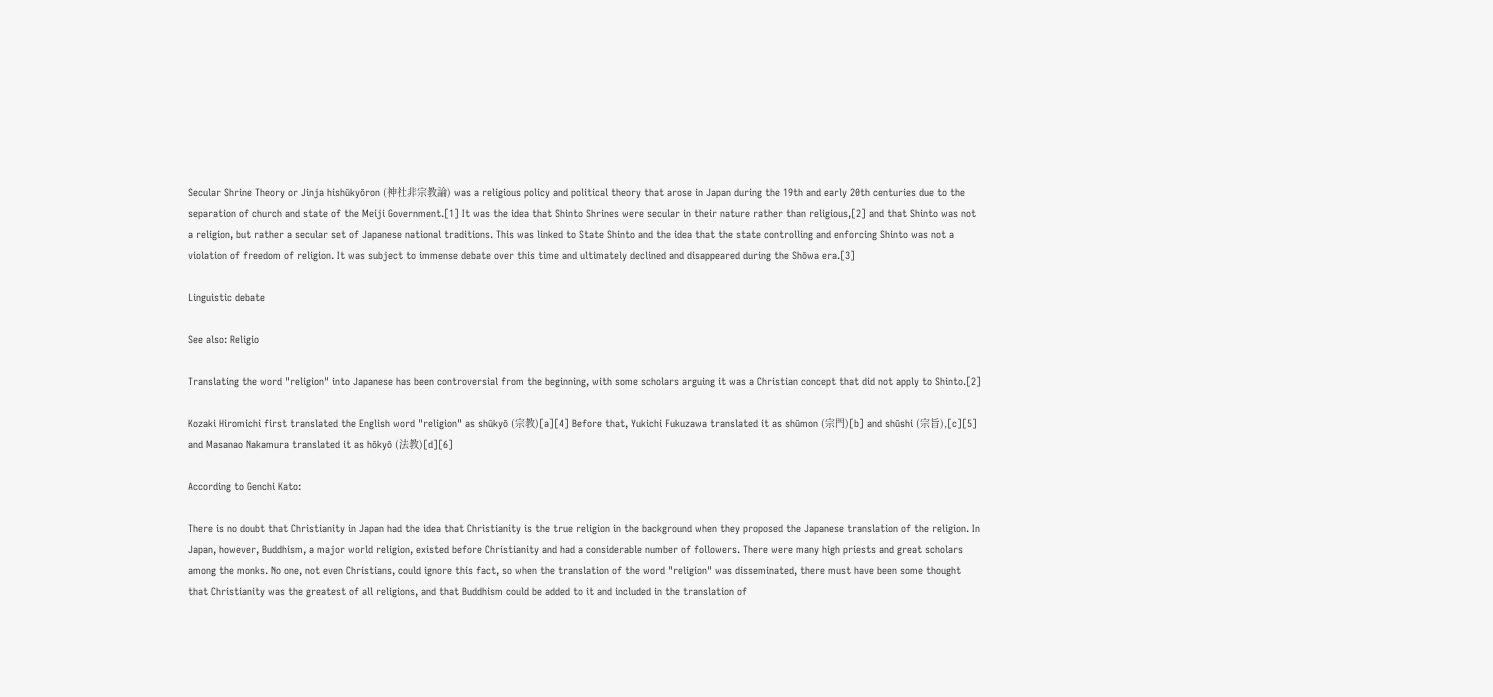Secular Shrine Theory or Jinja hishūkyōron (神社非宗教論) was a religious policy and political theory that arose in Japan during the 19th and early 20th centuries due to the separation of church and state of the Meiji Government.[1] It was the idea that Shinto Shrines were secular in their nature rather than religious,[2] and that Shinto was not a religion, but rather a secular set of Japanese national traditions. This was linked to State Shinto and the idea that the state controlling and enforcing Shinto was not a violation of freedom of religion. It was subject to immense debate over this time and ultimately declined and disappeared during the Shōwa era.[3]

Linguistic debate

See also: Religio

Translating the word "religion" into Japanese has been controversial from the beginning, with some scholars arguing it was a Christian concept that did not apply to Shinto.[2]

Kozaki Hiromichi first translated the English word "religion" as shūkyō (宗教)[a][4] Before that, Yukichi Fukuzawa translated it as shūmon (宗門)[b] and shūshi (宗旨),[c][5] and Masanao Nakamura translated it as hōkyō (法教)[d][6]

According to Genchi Kato:

There is no doubt that Christianity in Japan had the idea that Christianity is the true religion in the background when they proposed the Japanese translation of the religion. In Japan, however, Buddhism, a major world religion, existed before Christianity and had a considerable number of followers. There were many high priests and great scholars among the monks. No one, not even Christians, could ignore this fact, so when the translation of the word "religion" was disseminated, there must have been some thought that Christianity was the greatest of all religions, and that Buddhism could be added to it and included in the translation of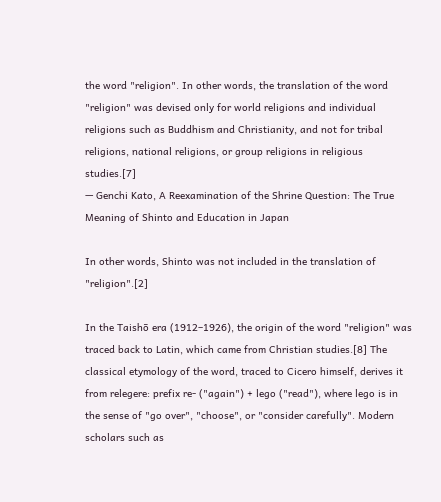the word "religion". In other words, the translation of the word "religion" was devised only for world religions and individual religions such as Buddhism and Christianity, and not for tribal religions, national religions, or group religions in religious studies.[7]
— Genchi Kato, A Reexamination of the Shrine Question: The True Meaning of Shinto and Education in Japan

In other words, Shinto was not included in the translation of "religion".[2]

In the Taishō era (1912–1926), the origin of the word "religion" was traced back to Latin, which came from Christian studies.[8] The classical etymology of the word, traced to Cicero himself, derives it from relegere: prefix re- ("again") + lego ("read"), where lego is in the sense of "go over", "choose", or "consider carefully". Modern scholars such as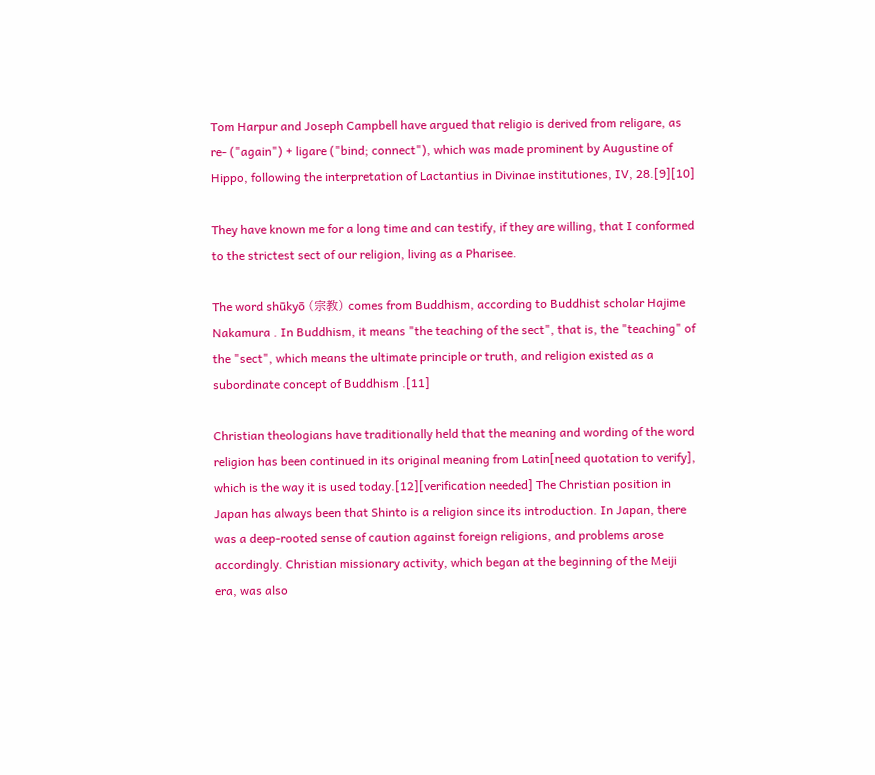Tom Harpur and Joseph Campbell have argued that religio is derived from religare, as re- ("again") + ligare ("bind; connect"), which was made prominent by Augustine of Hippo, following the interpretation of Lactantius in Divinae institutiones, IV, 28.[9][10]

They have known me for a long time and can testify, if they are willing, that I conformed to the strictest sect of our religion, living as a Pharisee.

The word shūkyō (宗教) comes from Buddhism, according to Buddhist scholar Hajime Nakamura . In Buddhism, it means "the teaching of the sect", that is, the "teaching" of the "sect", which means the ultimate principle or truth, and religion existed as a subordinate concept of Buddhism .[11]

Christian theologians have traditionally held that the meaning and wording of the word religion has been continued in its original meaning from Latin[need quotation to verify], which is the way it is used today.[12][verification needed] The Christian position in Japan has always been that Shinto is a religion since its introduction. In Japan, there was a deep-rooted sense of caution against foreign religions, and problems arose accordingly. Christian missionary activity, which began at the beginning of the Meiji era, was also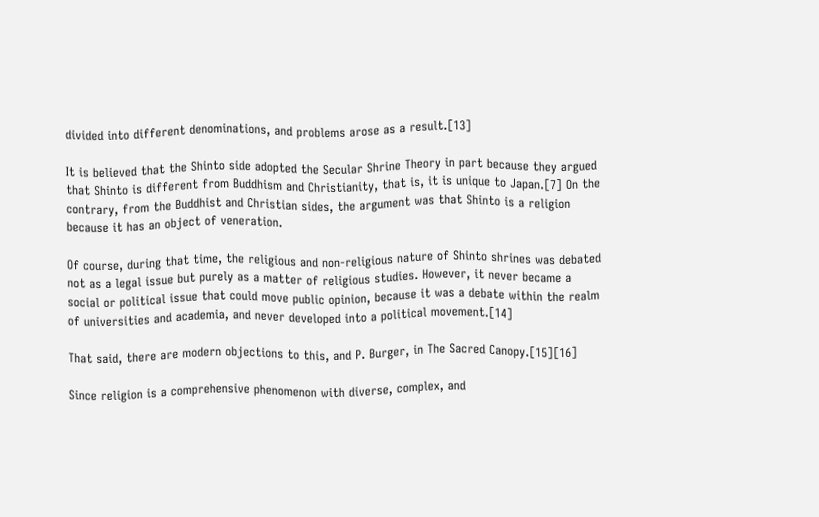divided into different denominations, and problems arose as a result.[13]

It is believed that the Shinto side adopted the Secular Shrine Theory in part because they argued that Shinto is different from Buddhism and Christianity, that is, it is unique to Japan.[7] On the contrary, from the Buddhist and Christian sides, the argument was that Shinto is a religion because it has an object of veneration.

Of course, during that time, the religious and non-religious nature of Shinto shrines was debated not as a legal issue but purely as a matter of religious studies. However, it never became a social or political issue that could move public opinion, because it was a debate within the realm of universities and academia, and never developed into a political movement.[14]

That said, there are modern objections to this, and P. Burger, in The Sacred Canopy.[15][16]

Since religion is a comprehensive phenomenon with diverse, complex, and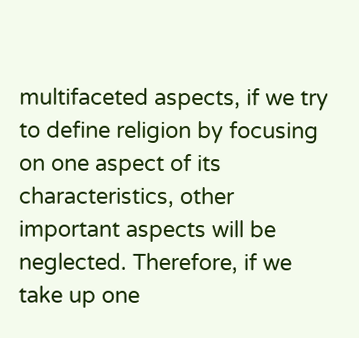multifaceted aspects, if we try to define religion by focusing on one aspect of its characteristics, other important aspects will be neglected. Therefore, if we take up one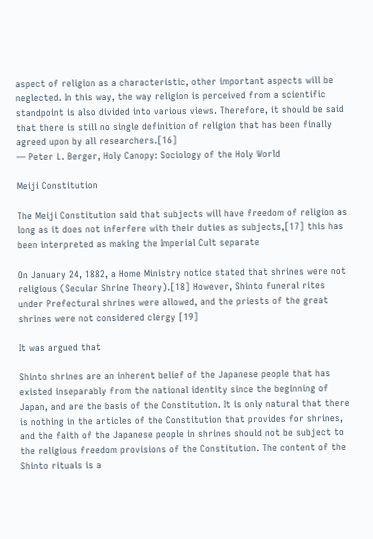aspect of religion as a characteristic, other important aspects will be neglected. In this way, the way religion is perceived from a scientific standpoint is also divided into various views. Therefore, it should be said that there is still no single definition of religion that has been finally agreed upon by all researchers.[16]
— Peter L. Berger, Holy Canopy: Sociology of the Holy World

Meiji Constitution

The Meiji Constitution said that subjects will have freedom of religion as long as it does not inferfere with their duties as subjects,[17] this has been interpreted as making the Imperial Cult separate

On January 24, 1882, a Home Ministry notice stated that shrines were not religious (Secular Shrine Theory).[18] However, Shinto funeral rites under Prefectural shrines were allowed, and the priests of the great shrines were not considered clergy [19]

It was argued that

Shinto shrines are an inherent belief of the Japanese people that has existed inseparably from the national identity since the beginning of Japan, and are the basis of the Constitution. It is only natural that there is nothing in the articles of the Constitution that provides for shrines, and the faith of the Japanese people in shrines should not be subject to the religious freedom provisions of the Constitution. The content of the Shinto rituals is a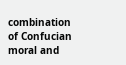combination of Confucian moral and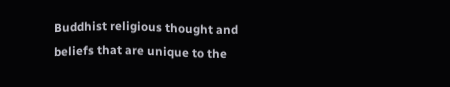Buddhist religious thought and beliefs that are unique to the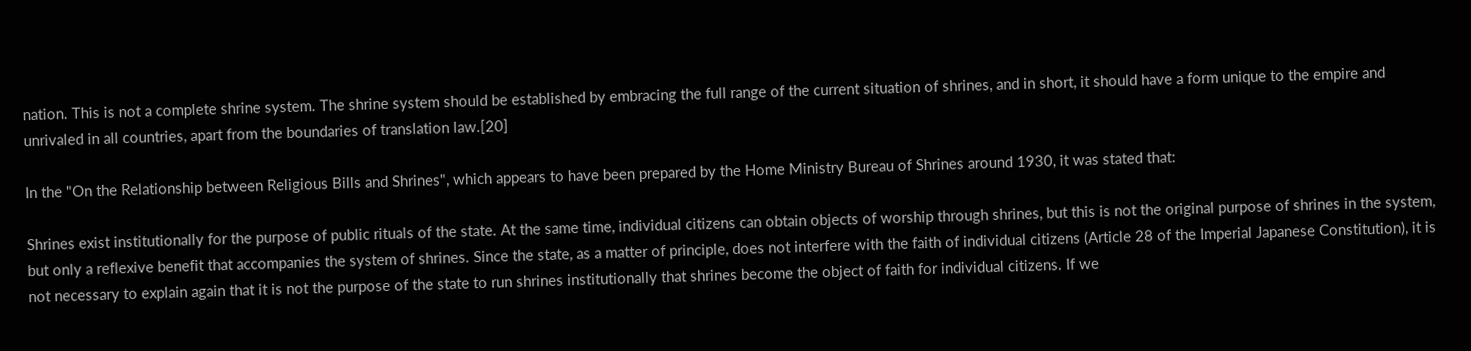nation. This is not a complete shrine system. The shrine system should be established by embracing the full range of the current situation of shrines, and in short, it should have a form unique to the empire and unrivaled in all countries, apart from the boundaries of translation law.[20]

In the "On the Relationship between Religious Bills and Shrines", which appears to have been prepared by the Home Ministry Bureau of Shrines around 1930, it was stated that:

Shrines exist institutionally for the purpose of public rituals of the state. At the same time, individual citizens can obtain objects of worship through shrines, but this is not the original purpose of shrines in the system, but only a reflexive benefit that accompanies the system of shrines. Since the state, as a matter of principle, does not interfere with the faith of individual citizens (Article 28 of the Imperial Japanese Constitution), it is not necessary to explain again that it is not the purpose of the state to run shrines institutionally that shrines become the object of faith for individual citizens. If we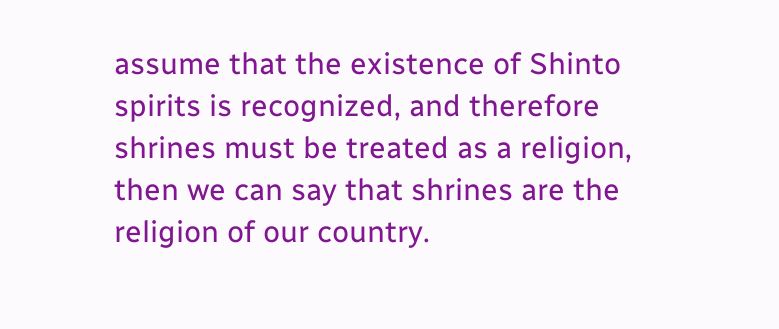assume that the existence of Shinto spirits is recognized, and therefore shrines must be treated as a religion, then we can say that shrines are the religion of our country.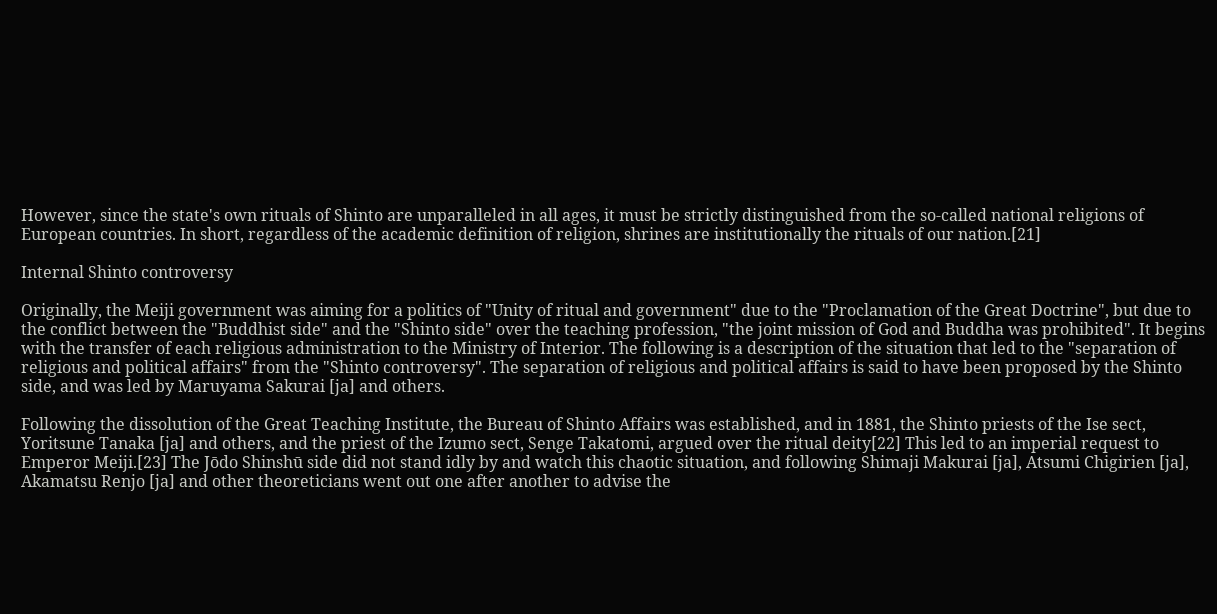However, since the state's own rituals of Shinto are unparalleled in all ages, it must be strictly distinguished from the so-called national religions of European countries. In short, regardless of the academic definition of religion, shrines are institutionally the rituals of our nation.[21]

Internal Shinto controversy

Originally, the Meiji government was aiming for a politics of "Unity of ritual and government" due to the "Proclamation of the Great Doctrine", but due to the conflict between the "Buddhist side" and the "Shinto side" over the teaching profession, "the joint mission of God and Buddha was prohibited". It begins with the transfer of each religious administration to the Ministry of Interior. The following is a description of the situation that led to the "separation of religious and political affairs" from the "Shinto controversy". The separation of religious and political affairs is said to have been proposed by the Shinto side, and was led by Maruyama Sakurai [ja] and others.

Following the dissolution of the Great Teaching Institute, the Bureau of Shinto Affairs was established, and in 1881, the Shinto priests of the Ise sect, Yoritsune Tanaka [ja] and others, and the priest of the Izumo sect, Senge Takatomi, argued over the ritual deity[22] This led to an imperial request to Emperor Meiji.[23] The Jōdo Shinshū side did not stand idly by and watch this chaotic situation, and following Shimaji Makurai [ja], Atsumi Chigirien [ja], Akamatsu Renjo [ja] and other theoreticians went out one after another to advise the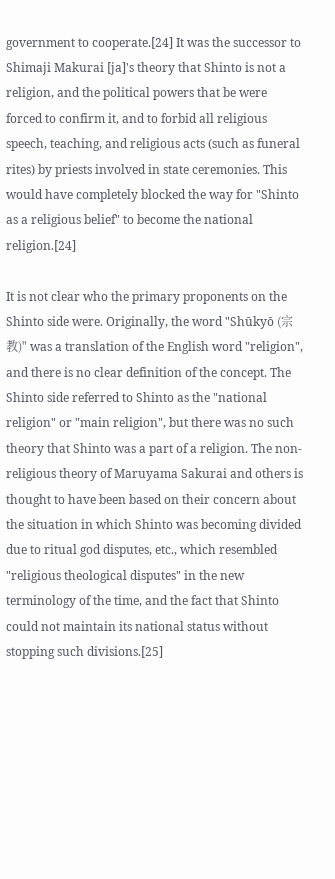government to cooperate.[24] It was the successor to Shimaji Makurai [ja]'s theory that Shinto is not a religion, and the political powers that be were forced to confirm it, and to forbid all religious speech, teaching, and religious acts (such as funeral rites) by priests involved in state ceremonies. This would have completely blocked the way for "Shinto as a religious belief" to become the national religion.[24]

It is not clear who the primary proponents on the Shinto side were. Originally, the word "Shūkyō (宗教)" was a translation of the English word "religion", and there is no clear definition of the concept. The Shinto side referred to Shinto as the "national religion" or "main religion", but there was no such theory that Shinto was a part of a religion. The non-religious theory of Maruyama Sakurai and others is thought to have been based on their concern about the situation in which Shinto was becoming divided due to ritual god disputes, etc., which resembled "religious theological disputes" in the new terminology of the time, and the fact that Shinto could not maintain its national status without stopping such divisions.[25]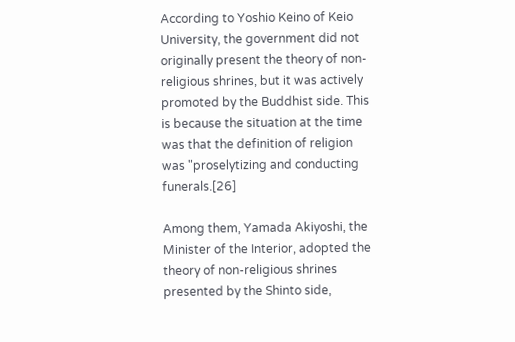According to Yoshio Keino of Keio University, the government did not originally present the theory of non-religious shrines, but it was actively promoted by the Buddhist side. This is because the situation at the time was that the definition of religion was "proselytizing and conducting funerals.[26]

Among them, Yamada Akiyoshi, the Minister of the Interior, adopted the theory of non-religious shrines presented by the Shinto side,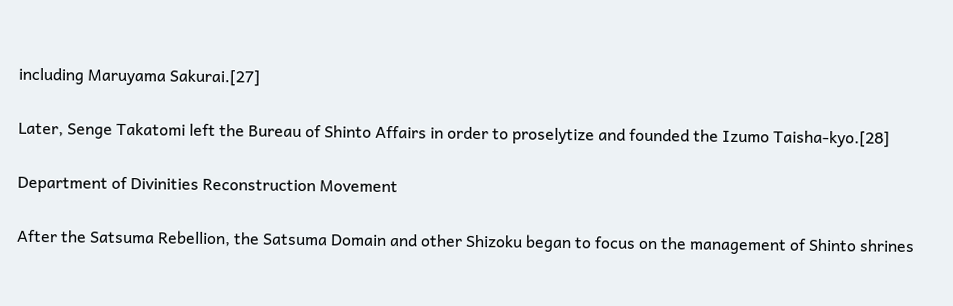including Maruyama Sakurai.[27]

Later, Senge Takatomi left the Bureau of Shinto Affairs in order to proselytize and founded the Izumo Taisha-kyo.[28]

Department of Divinities Reconstruction Movement

After the Satsuma Rebellion, the Satsuma Domain and other Shizoku began to focus on the management of Shinto shrines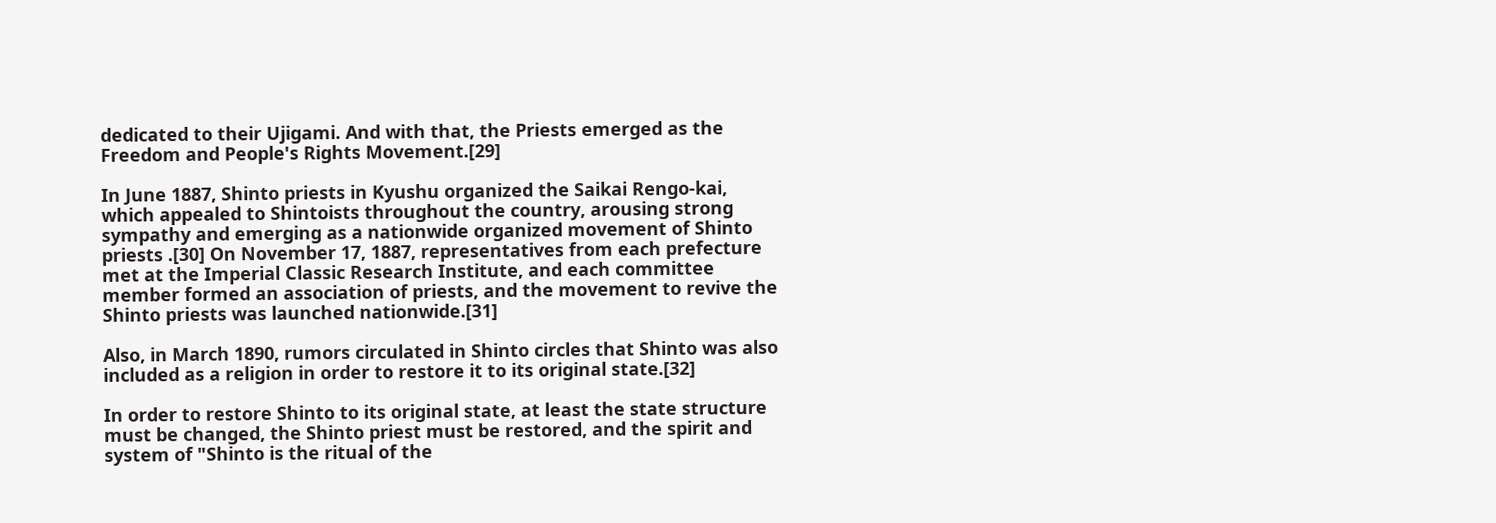dedicated to their Ujigami. And with that, the Priests emerged as the Freedom and People's Rights Movement.[29]

In June 1887, Shinto priests in Kyushu organized the Saikai Rengo-kai, which appealed to Shintoists throughout the country, arousing strong sympathy and emerging as a nationwide organized movement of Shinto priests .[30] On November 17, 1887, representatives from each prefecture met at the Imperial Classic Research Institute, and each committee member formed an association of priests, and the movement to revive the Shinto priests was launched nationwide.[31]

Also, in March 1890, rumors circulated in Shinto circles that Shinto was also included as a religion in order to restore it to its original state.[32]

In order to restore Shinto to its original state, at least the state structure must be changed, the Shinto priest must be restored, and the spirit and system of "Shinto is the ritual of the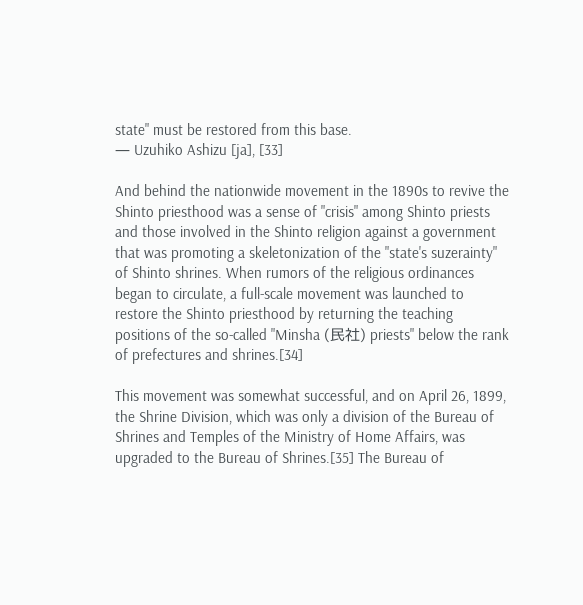state" must be restored from this base.
— Uzuhiko Ashizu [ja], [33]

And behind the nationwide movement in the 1890s to revive the Shinto priesthood was a sense of "crisis" among Shinto priests and those involved in the Shinto religion against a government that was promoting a skeletonization of the "state's suzerainty" of Shinto shrines. When rumors of the religious ordinances began to circulate, a full-scale movement was launched to restore the Shinto priesthood by returning the teaching positions of the so-called "Minsha (民社) priests" below the rank of prefectures and shrines.[34]

This movement was somewhat successful, and on April 26, 1899, the Shrine Division, which was only a division of the Bureau of Shrines and Temples of the Ministry of Home Affairs, was upgraded to the Bureau of Shrines.[35] The Bureau of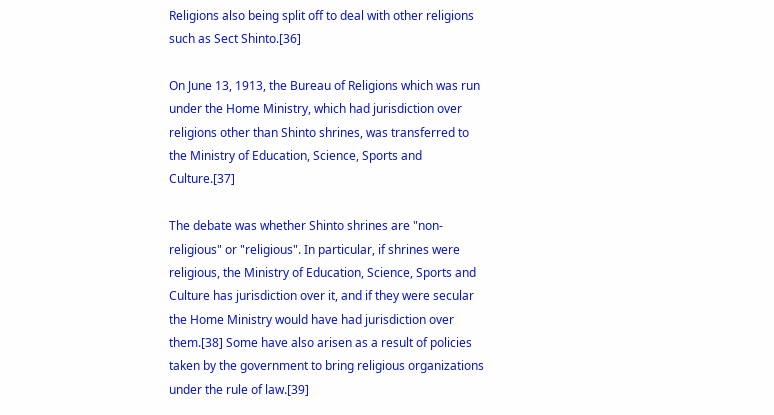Religions also being split off to deal with other religions such as Sect Shinto.[36]

On June 13, 1913, the Bureau of Religions which was run under the Home Ministry, which had jurisdiction over religions other than Shinto shrines, was transferred to the Ministry of Education, Science, Sports and Culture.[37]

The debate was whether Shinto shrines are "non-religious" or "religious". In particular, if shrines were religious, the Ministry of Education, Science, Sports and Culture has jurisdiction over it, and if they were secular the Home Ministry would have had jurisdiction over them.[38] Some have also arisen as a result of policies taken by the government to bring religious organizations under the rule of law.[39]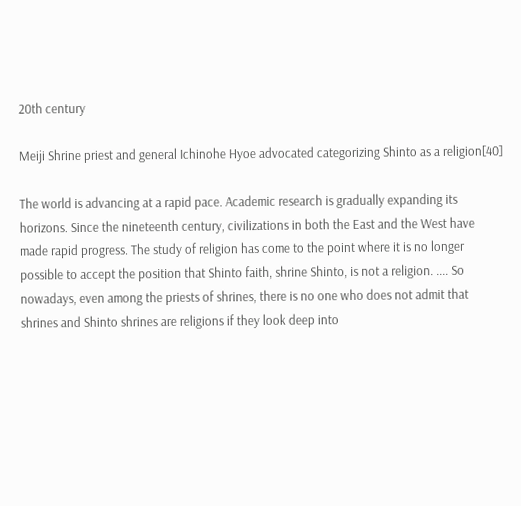20th century

Meiji Shrine priest and general Ichinohe Hyoe advocated categorizing Shinto as a religion[40]

The world is advancing at a rapid pace. Academic research is gradually expanding its horizons. Since the nineteenth century, civilizations in both the East and the West have made rapid progress. The study of religion has come to the point where it is no longer possible to accept the position that Shinto faith, shrine Shinto, is not a religion. .... So nowadays, even among the priests of shrines, there is no one who does not admit that shrines and Shinto shrines are religions if they look deep into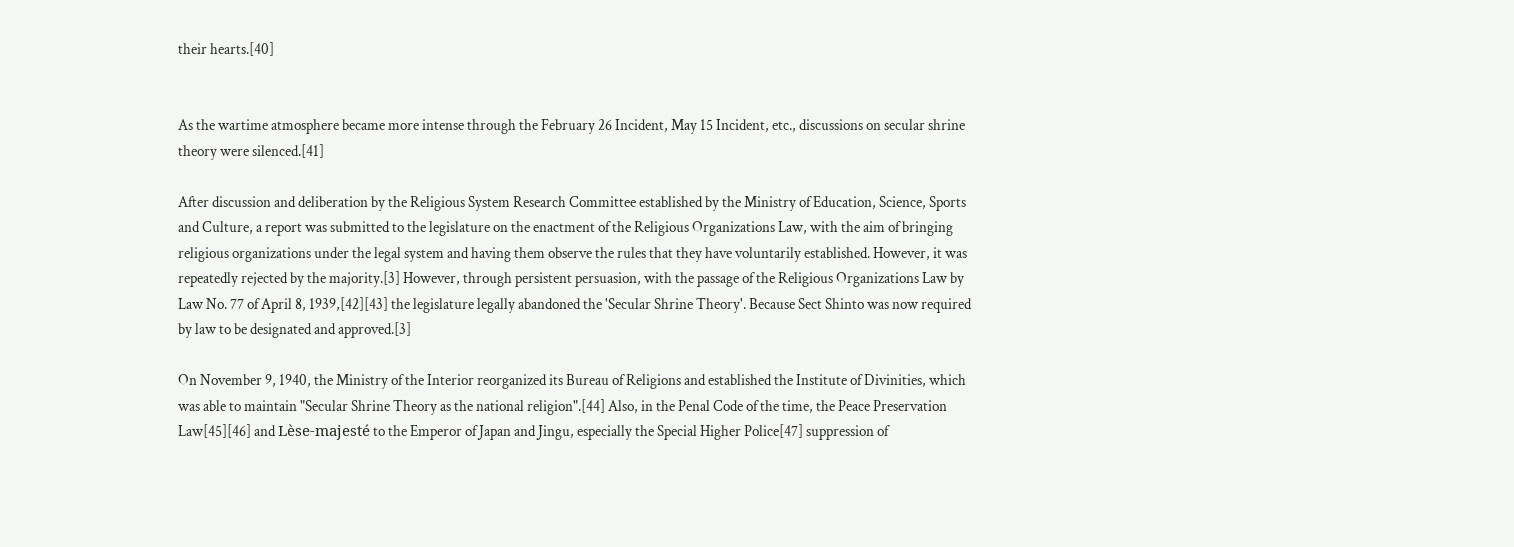their hearts.[40]


As the wartime atmosphere became more intense through the February 26 Incident, May 15 Incident, etc., discussions on secular shrine theory were silenced.[41]

After discussion and deliberation by the Religious System Research Committee established by the Ministry of Education, Science, Sports and Culture, a report was submitted to the legislature on the enactment of the Religious Organizations Law, with the aim of bringing religious organizations under the legal system and having them observe the rules that they have voluntarily established. However, it was repeatedly rejected by the majority.[3] However, through persistent persuasion, with the passage of the Religious Organizations Law by Law No. 77 of April 8, 1939,[42][43] the legislature legally abandoned the 'Secular Shrine Theory'. Because Sect Shinto was now required by law to be designated and approved.[3]

On November 9, 1940, the Ministry of the Interior reorganized its Bureau of Religions and established the Institute of Divinities, which was able to maintain "Secular Shrine Theory as the national religion".[44] Also, in the Penal Code of the time, the Peace Preservation Law[45][46] and Lèse-majesté to the Emperor of Japan and Jingu, especially the Special Higher Police[47] suppression of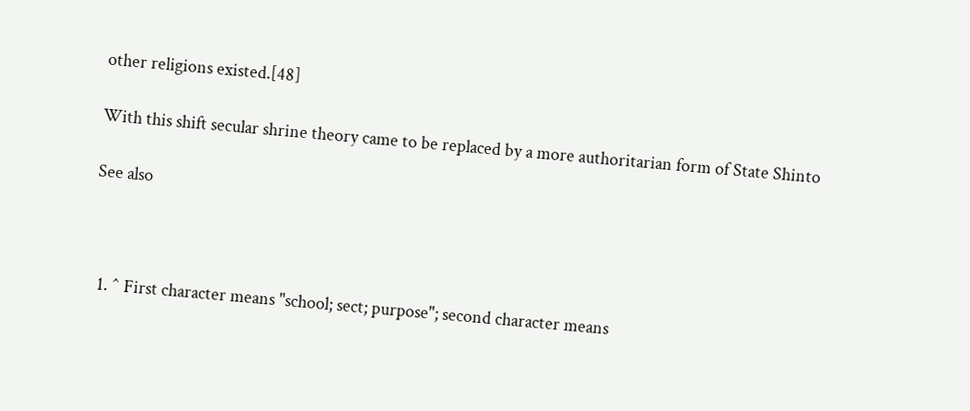other religions existed.[48]

With this shift secular shrine theory came to be replaced by a more authoritarian form of State Shinto

See also



  1. ^ First character means "school; sect; purpose"; second character means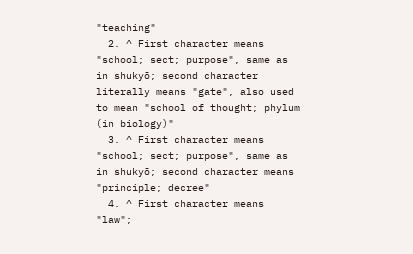"teaching"
  2. ^ First character means "school; sect; purpose", same as in shukyō; second character literally means "gate", also used to mean "school of thought; phylum (in biology)"
  3. ^ First character means "school; sect; purpose", same as in shukyō; second character means "principle; decree"
  4. ^ First character means "law";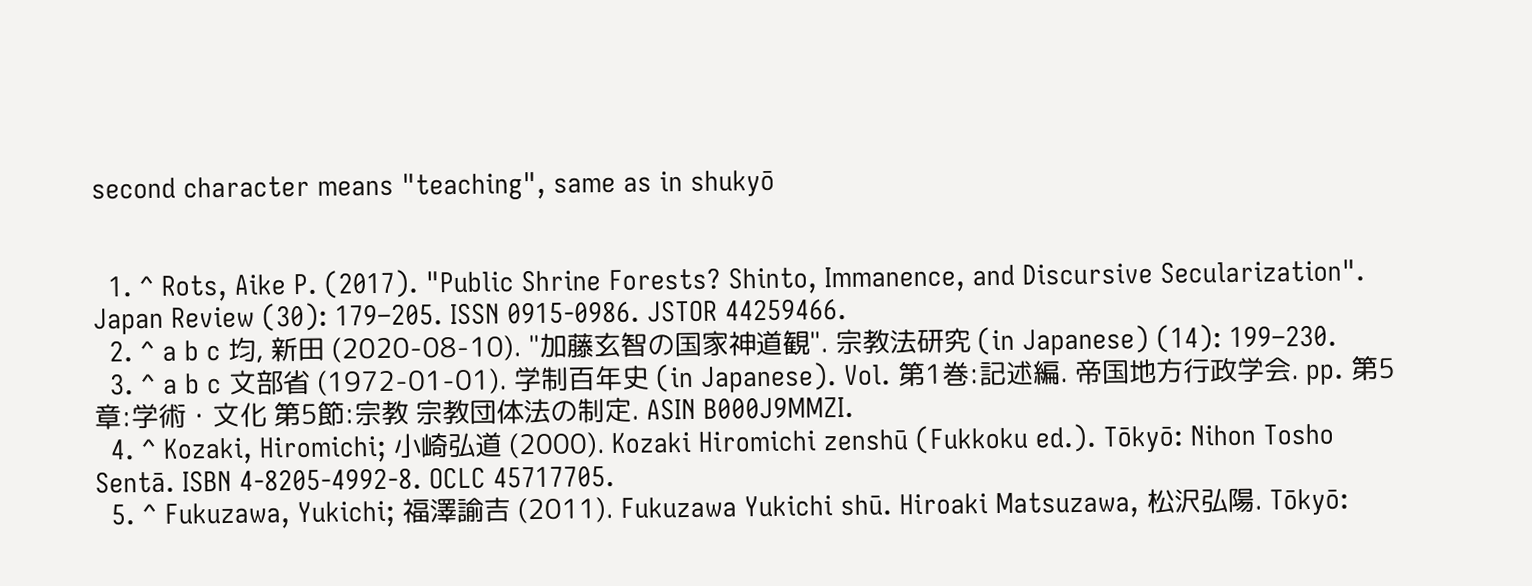second character means "teaching", same as in shukyō


  1. ^ Rots, Aike P. (2017). "Public Shrine Forests? Shinto, Immanence, and Discursive Secularization". Japan Review (30): 179–205. ISSN 0915-0986. JSTOR 44259466.
  2. ^ a b c 均, 新田 (2020-08-10). "加藤玄智の国家神道観". 宗教法研究 (in Japanese) (14): 199–230.
  3. ^ a b c 文部省 (1972-01-01). 学制百年史 (in Japanese). Vol. 第1巻:記述編. 帝国地方行政学会. pp. 第5章:学術・文化 第5節:宗教 宗教団体法の制定. ASIN B000J9MMZI.
  4. ^ Kozaki, Hiromichi; 小崎弘道 (2000). Kozaki Hiromichi zenshū (Fukkoku ed.). Tōkyō: Nihon Tosho Sentā. ISBN 4-8205-4992-8. OCLC 45717705.
  5. ^ Fukuzawa, Yukichi; 福澤諭吉 (2011). Fukuzawa Yukichi shū. Hiroaki Matsuzawa, 松沢弘陽. Tōkyō: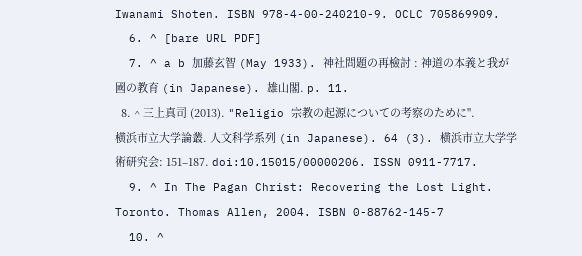Iwanami Shoten. ISBN 978-4-00-240210-9. OCLC 705869909.
  6. ^ [bare URL PDF]
  7. ^ a b 加藤玄智 (May 1933). 神社問題の再檢討 : 神道の本義と我が國の教育 (in Japanese). 雄山閣. p. 11.
  8. ^ 三上真司 (2013). "Religio 宗教の起源についての考察のために". 横浜市立大学論叢. 人文科学系列 (in Japanese). 64 (3). 横浜市立大学学術研究会: 151–187. doi:10.15015/00000206. ISSN 0911-7717.
  9. ^ In The Pagan Christ: Recovering the Lost Light. Toronto. Thomas Allen, 2004. ISBN 0-88762-145-7
  10. ^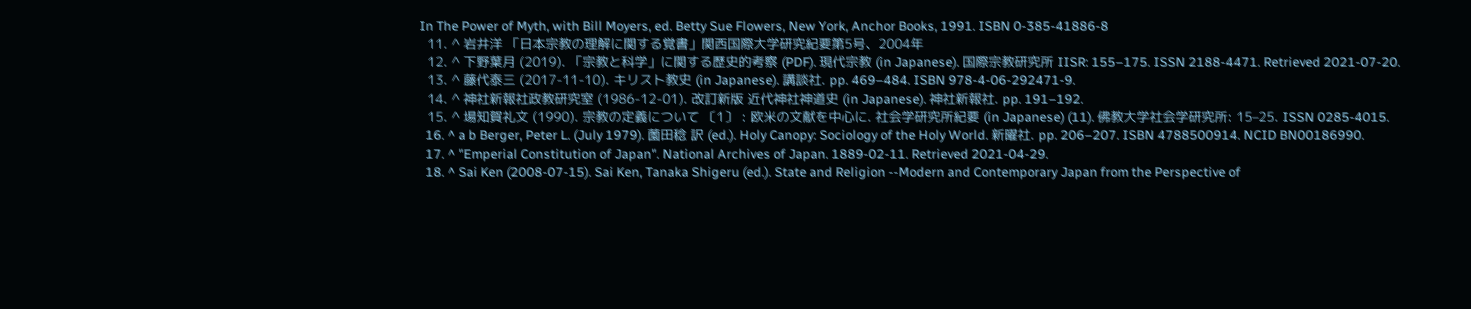In The Power of Myth, with Bill Moyers, ed. Betty Sue Flowers, New York, Anchor Books, 1991. ISBN 0-385-41886-8
  11. ^ 岩井洋 「日本宗教の理解に関する覚書」関西国際大学研究紀要第5号、2004年
  12. ^ 下野葉月 (2019). 「宗教と科学」に関する歴史的考察 (PDF). 現代宗教 (in Japanese). 国際宗教研究所 IISR: 155–175. ISSN 2188-4471. Retrieved 2021-07-20.
  13. ^ 藤代泰三 (2017-11-10). キリスト教史 (in Japanese). 講談社. pp. 469–484. ISBN 978-4-06-292471-9.
  14. ^ 神社新報社政教研究室 (1986-12-01). 改訂新版 近代神社神道史 (in Japanese). 神社新報社. pp. 191–192.
  15. ^ 場知賀礼文 (1990). 宗教の定義について 〔1〕 : 欧米の文献を中心に. 社会学研究所紀要 (in Japanese) (11). 佛教大学社会学研究所: 15–25. ISSN 0285-4015.
  16. ^ a b Berger, Peter L. (July 1979). 薗田稔 訳 (ed.). Holy Canopy: Sociology of the Holy World. 新曜社. pp. 206–207. ISBN 4788500914. NCID BN00186990.
  17. ^ "Emperial Constitution of Japan". National Archives of Japan. 1889-02-11. Retrieved 2021-04-29.
  18. ^ Sai Ken (2008-07-15). Sai Ken, Tanaka Shigeru (ed.). State and Religion --Modern and Contemporary Japan from the Perspective of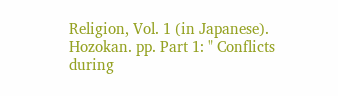Religion, Vol. 1 (in Japanese). Hozokan. pp. Part 1: " Conflicts during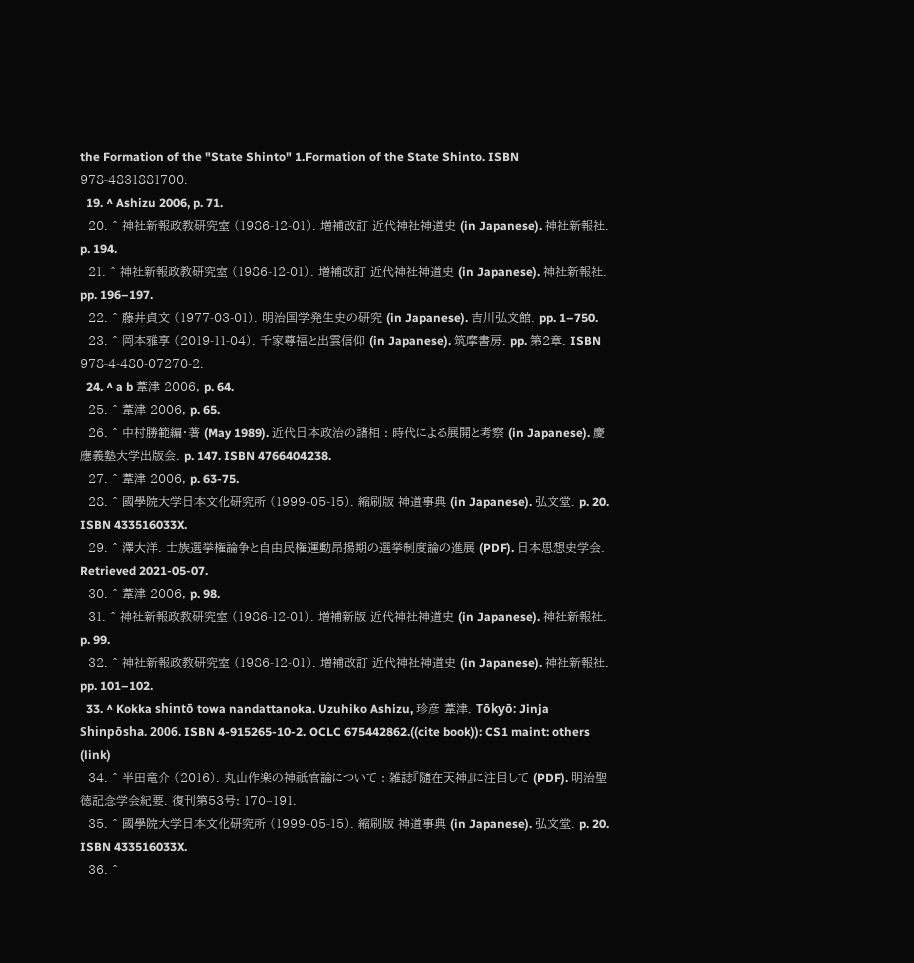the Formation of the "State Shinto" 1.Formation of the State Shinto. ISBN 978-4831881700.
  19. ^ Ashizu 2006, p. 71.
  20. ^ 神社新報政教研究室 (1986-12-01). 増補改訂 近代神社神道史 (in Japanese). 神社新報社. p. 194.
  21. ^ 神社新報政教研究室 (1986-12-01). 増補改訂 近代神社神道史 (in Japanese). 神社新報社. pp. 196–197.
  22. ^ 藤井貞文 (1977-03-01). 明治国学発生史の研究 (in Japanese). 吉川弘文館. pp. 1–750.
  23. ^ 岡本雅享 (2019-11-04). 千家尊福と出雲信仰 (in Japanese). 筑摩書房. pp. 第2章. ISBN 978-4-480-07270-2.
  24. ^ a b 葦津 2006, p. 64.
  25. ^ 葦津 2006, p. 65.
  26. ^ 中村勝範編・著 (May 1989). 近代日本政治の諸相 : 時代による展開と考察 (in Japanese). 慶應義塾大学出版会. p. 147. ISBN 4766404238.
  27. ^ 葦津 2006, p. 63-75.
  28. ^ 國學院大学日本文化研究所 (1999-05-15). 縮刷版 神道事典 (in Japanese). 弘文堂. p. 20. ISBN 433516033X.
  29. ^ 澤大洋. 士族選挙権論争と自由民権運動昂揚期の選挙制度論の進展 (PDF). 日本思想史学会. Retrieved 2021-05-07.
  30. ^ 葦津 2006, p. 98.
  31. ^ 神社新報政教研究室 (1986-12-01). 増補新版 近代神社神道史 (in Japanese). 神社新報社. p. 99.
  32. ^ 神社新報政教研究室 (1986-12-01). 増補改訂 近代神社神道史 (in Japanese). 神社新報社. pp. 101–102.
  33. ^ Kokka shintō towa nandattanoka. Uzuhiko Ashizu, 珍彦 葦津. Tōkyō: Jinja Shinpōsha. 2006. ISBN 4-915265-10-2. OCLC 675442862.((cite book)): CS1 maint: others (link)
  34. ^ 半田竜介 (2016). 丸山作楽の神祇官論について : 雑誌『隨在天神』に注目して (PDF). 明治聖徳記念学会紀要. 復刊第53号: 170–191.
  35. ^ 國學院大学日本文化研究所 (1999-05-15). 縮刷版 神道事典 (in Japanese). 弘文堂. p. 20. ISBN 433516033X.
  36. ^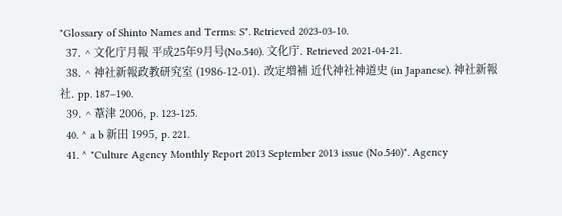"Glossary of Shinto Names and Terms: S". Retrieved 2023-03-10.
  37. ^ 文化庁月報 平成25年9月号(No.540). 文化庁. Retrieved 2021-04-21.
  38. ^ 神社新報政教研究室 (1986-12-01). 改定増補 近代神社神道史 (in Japanese). 神社新報社. pp. 187–190.
  39. ^ 葦津 2006, p. 123-125.
  40. ^ a b 新田 1995, p. 221.
  41. ^ "Culture Agency Monthly Report 2013 September 2013 issue (No.540)". Agency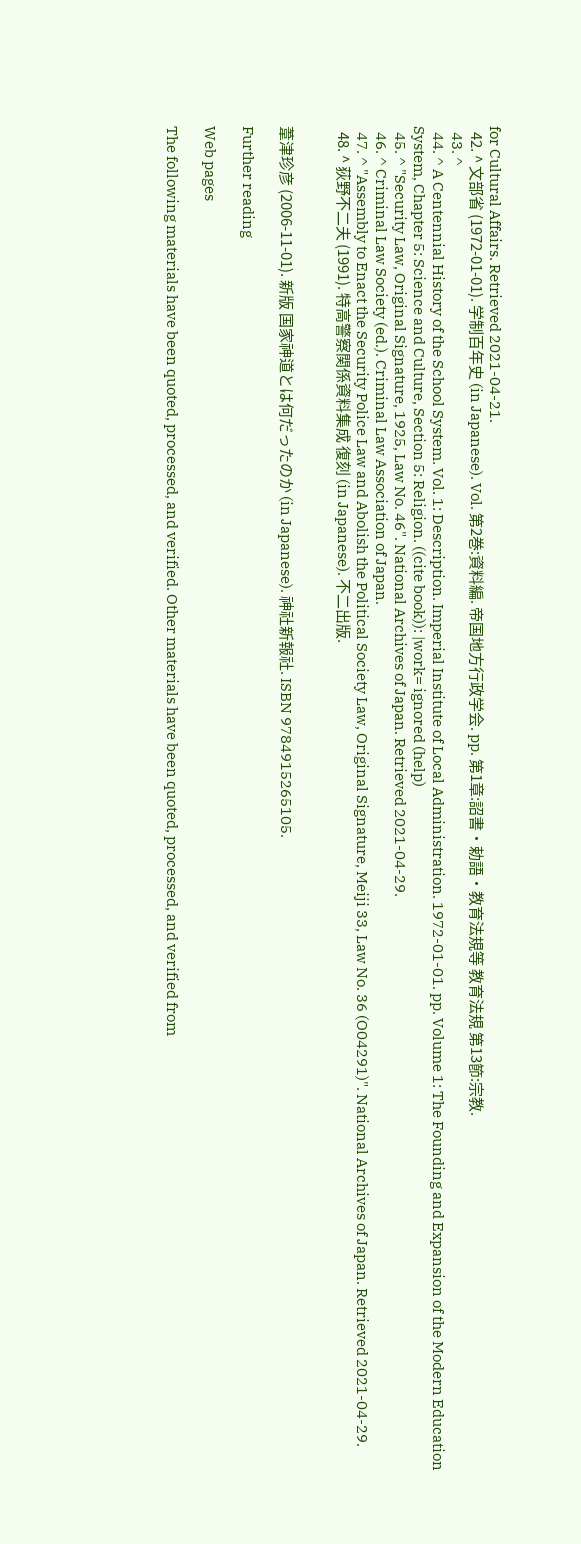for Cultural Affairs. Retrieved 2021-04-21.
  42. ^ 文部省 (1972-01-01). 学制百年史 (in Japanese). Vol. 第2巻:資料編. 帝国地方行政学会. pp. 第1章:詔書・勅語・教育法規等 教育法規 第13節:宗教.
  43. ^
  44. ^ A Centennial History of the School System. Vol. 1: Description. Imperial Institute of Local Administration. 1972-01-01. pp. Volume 1: The Founding and Expansion of the Modern Education System, Chapter 5: Science and Culture, Section 5: Religion. ((cite book)): |work= ignored (help)
  45. ^ "Security Law, Original Signature, 1925, Law No. 46". National Archives of Japan. Retrieved 2021-04-29.
  46. ^ Criminal Law Society (ed.). Criminal Law Association of Japan.
  47. ^ "Assembly to Enact the Security Police Law and Abolish the Political Society Law, Original Signature, Meiji 33, Law No. 36 (O04291)". National Archives of Japan. Retrieved 2021-04-29.
  48. ^ 荻野不二夫 (1991). 特高警察関係資料集成 復刻 (in Japanese). 不二出版.


葦津珍彦 (2006-11-01). 新版 国家神道とは何だったのか (in Japanese). 神社新報社. ISBN 9784915265105.

Further reading

Web pages

The following materials have been quoted, processed, and verified. Other materials have been quoted, processed, and verified from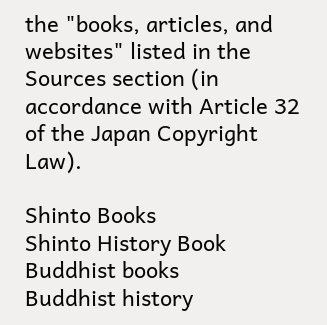the "books, articles, and websites" listed in the Sources section (in accordance with Article 32 of the Japan Copyright Law).

Shinto Books
Shinto History Book
Buddhist books
Buddhist history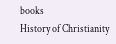books
History of Christianity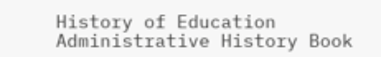History of Education
Administrative History Book